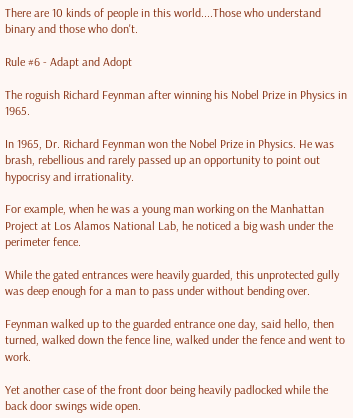There are 10 kinds of people in this world....Those who understand binary and those who don't.

Rule #6 - Adapt and Adopt

The roguish Richard Feynman after winning his Nobel Prize in Physics in 1965.

In 1965, Dr. Richard Feynman won the Nobel Prize in Physics. He was brash, rebellious and rarely passed up an opportunity to point out hypocrisy and irrationality.

For example, when he was a young man working on the Manhattan Project at Los Alamos National Lab, he noticed a big wash under the perimeter fence.

While the gated entrances were heavily guarded, this unprotected gully was deep enough for a man to pass under without bending over.

Feynman walked up to the guarded entrance one day, said hello, then turned, walked down the fence line, walked under the fence and went to work.

Yet another case of the front door being heavily padlocked while the back door swings wide open.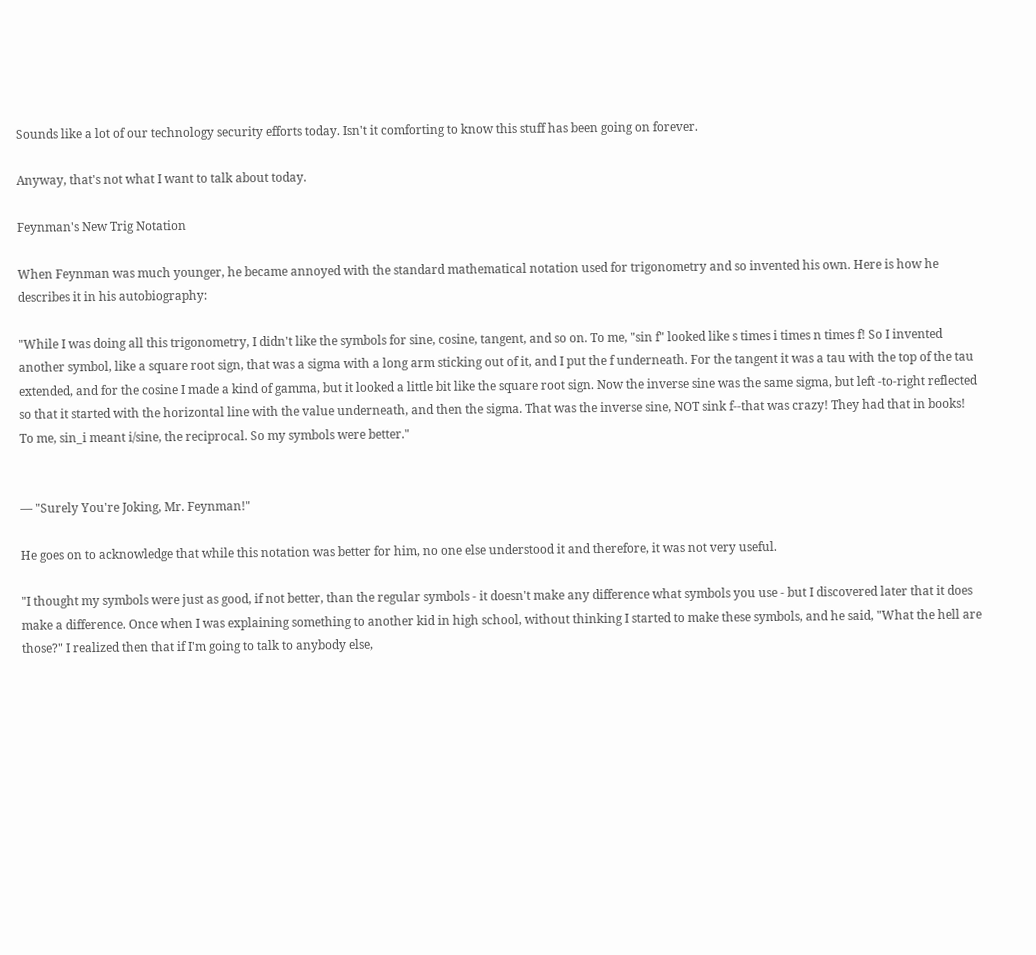Sounds like a lot of our technology security efforts today. Isn't it comforting to know this stuff has been going on forever.

Anyway, that's not what I want to talk about today.

Feynman's New Trig Notation

When Feynman was much younger, he became annoyed with the standard mathematical notation used for trigonometry and so invented his own. Here is how he describes it in his autobiography:

"While I was doing all this trigonometry, I didn't like the symbols for sine, cosine, tangent, and so on. To me, "sin f" looked like s times i times n times f! So I invented another symbol, like a square root sign, that was a sigma with a long arm sticking out of it, and I put the f underneath. For the tangent it was a tau with the top of the tau extended, and for the cosine I made a kind of gamma, but it looked a little bit like the square root sign. Now the inverse sine was the same sigma, but left -to-right reflected so that it started with the horizontal line with the value underneath, and then the sigma. That was the inverse sine, NOT sink f--that was crazy! They had that in books! To me, sin_i meant i/sine, the reciprocal. So my symbols were better."


— "Surely You're Joking, Mr. Feynman!"

He goes on to acknowledge that while this notation was better for him, no one else understood it and therefore, it was not very useful.

"I thought my symbols were just as good, if not better, than the regular symbols - it doesn't make any difference what symbols you use - but I discovered later that it does make a difference. Once when I was explaining something to another kid in high school, without thinking I started to make these symbols, and he said, "What the hell are those?" I realized then that if I'm going to talk to anybody else,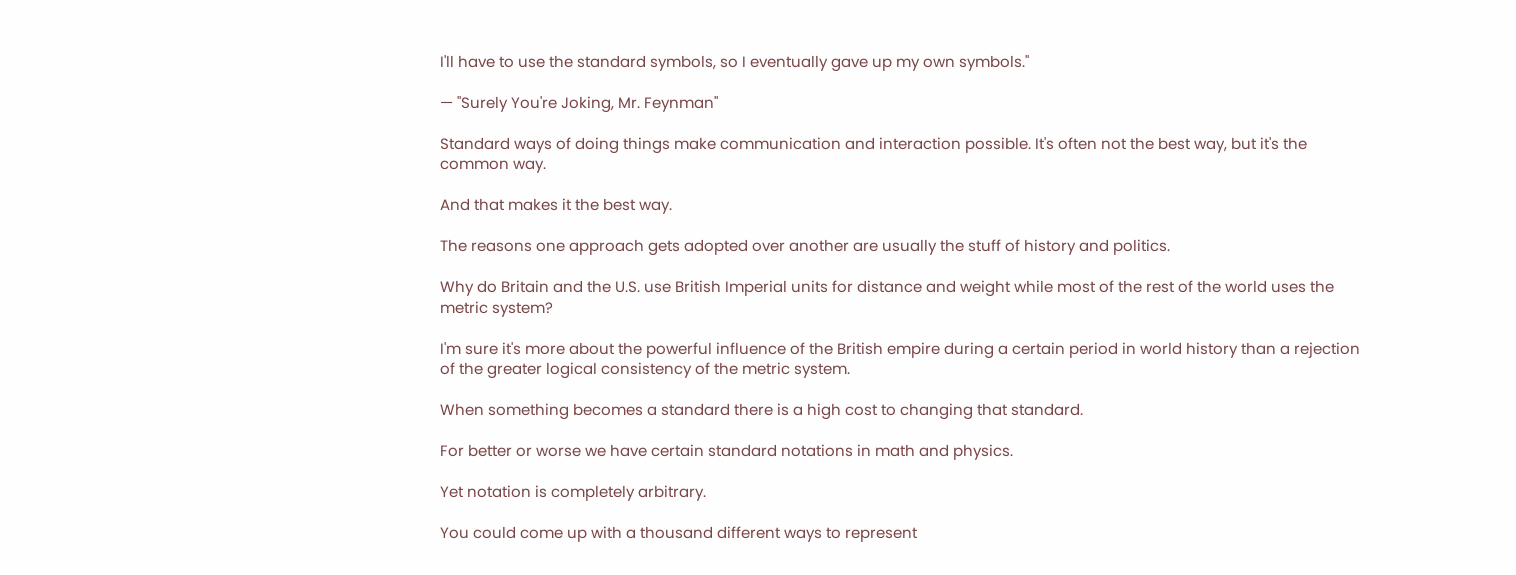I'll have to use the standard symbols, so I eventually gave up my own symbols."

— "Surely You're Joking, Mr. Feynman"

Standard ways of doing things make communication and interaction possible. It's often not the best way, but it's the common way.

And that makes it the best way.

The reasons one approach gets adopted over another are usually the stuff of history and politics.

Why do Britain and the U.S. use British Imperial units for distance and weight while most of the rest of the world uses the metric system?

I'm sure it's more about the powerful influence of the British empire during a certain period in world history than a rejection of the greater logical consistency of the metric system.

When something becomes a standard there is a high cost to changing that standard.

For better or worse we have certain standard notations in math and physics.

Yet notation is completely arbitrary.

You could come up with a thousand different ways to represent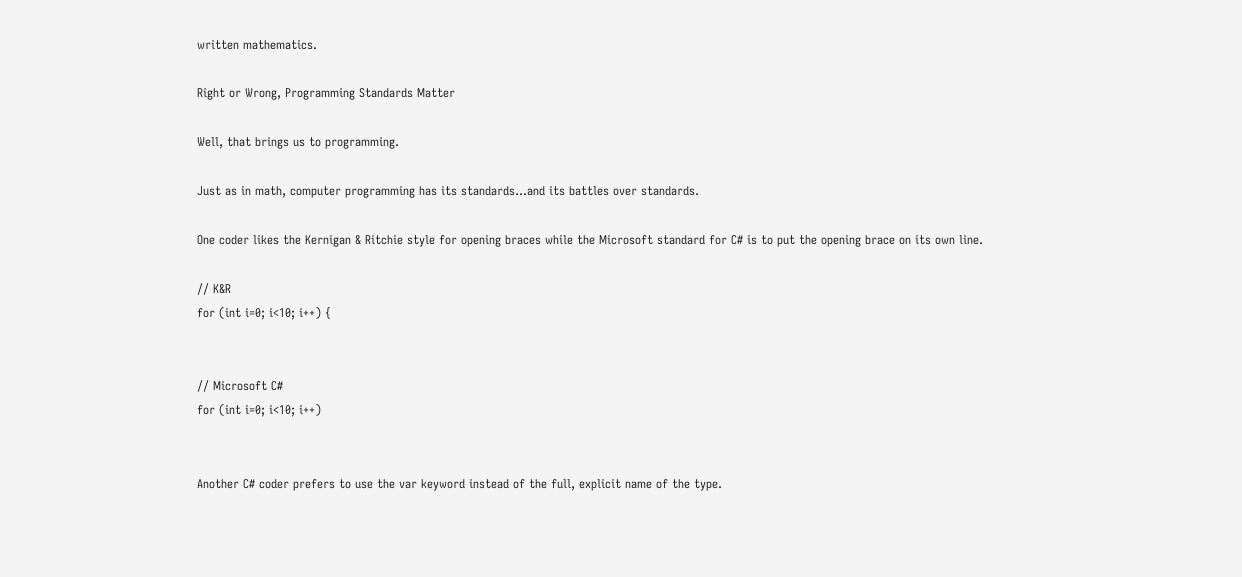written mathematics.

Right or Wrong, Programming Standards Matter

Well, that brings us to programming.

Just as in math, computer programming has its standards...and its battles over standards.

One coder likes the Kernigan & Ritchie style for opening braces while the Microsoft standard for C# is to put the opening brace on its own line.

// K&R
for (int i=0; i<10; i++) {


// Microsoft C#
for (int i=0; i<10; i++)


Another C# coder prefers to use the var keyword instead of the full, explicit name of the type.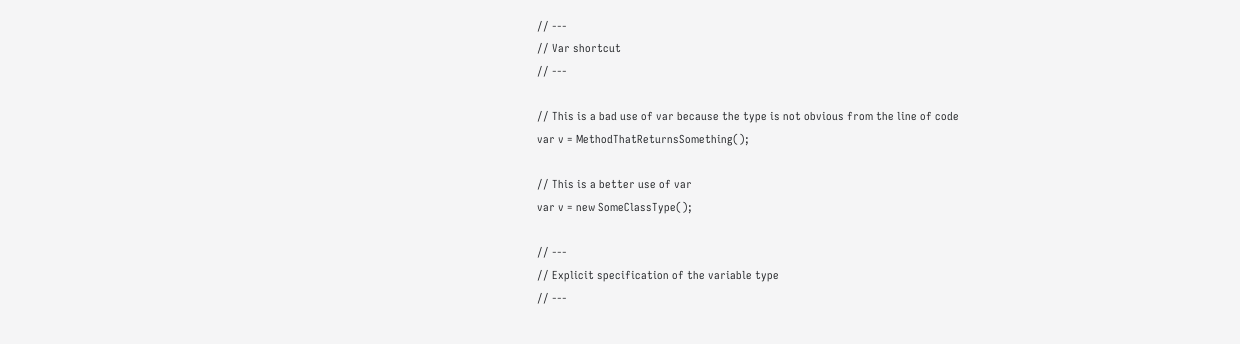// ---
// Var shortcut
// ---

// This is a bad use of var because the type is not obvious from the line of code
var v = MethodThatReturnsSomething();

// This is a better use of var
var v = new SomeClassType();

// ---
// Explicit specification of the variable type
// ---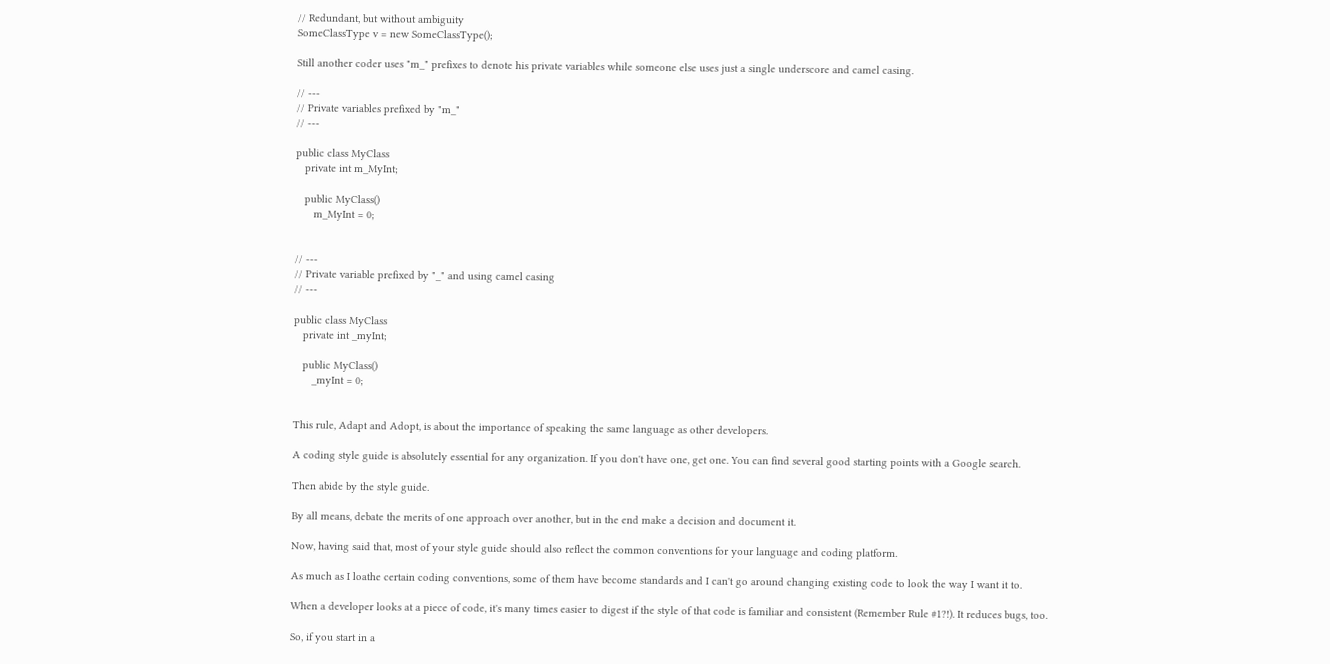// Redundant, but without ambiguity
SomeClassType v = new SomeClassType();

Still another coder uses "m_" prefixes to denote his private variables while someone else uses just a single underscore and camel casing.

// ---
// Private variables prefixed by "m_"
// ---

public class MyClass
   private int m_MyInt;

   public MyClass()
      m_MyInt = 0;


// ---
// Private variable prefixed by "_" and using camel casing
// ---

public class MyClass
   private int _myInt;

   public MyClass()
      _myInt = 0;


This rule, Adapt and Adopt, is about the importance of speaking the same language as other developers.

A coding style guide is absolutely essential for any organization. If you don't have one, get one. You can find several good starting points with a Google search.

Then abide by the style guide.

By all means, debate the merits of one approach over another, but in the end make a decision and document it.

Now, having said that, most of your style guide should also reflect the common conventions for your language and coding platform.

As much as I loathe certain coding conventions, some of them have become standards and I can't go around changing existing code to look the way I want it to.

When a developer looks at a piece of code, it's many times easier to digest if the style of that code is familiar and consistent (Remember Rule #1?!). It reduces bugs, too.

So, if you start in a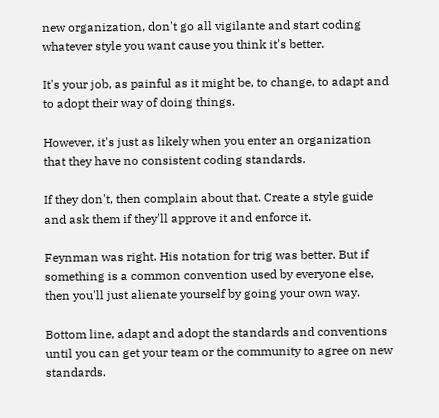new organization, don't go all vigilante and start coding whatever style you want cause you think it's better.

It's your job, as painful as it might be, to change, to adapt and to adopt their way of doing things.

However, it's just as likely when you enter an organization that they have no consistent coding standards.

If they don't, then complain about that. Create a style guide and ask them if they'll approve it and enforce it.

Feynman was right. His notation for trig was better. But if something is a common convention used by everyone else, then you'll just alienate yourself by going your own way.

Bottom line, adapt and adopt the standards and conventions until you can get your team or the community to agree on new standards.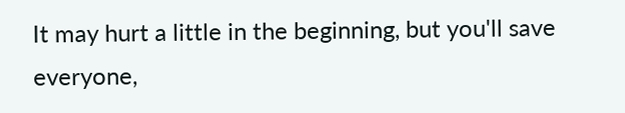It may hurt a little in the beginning, but you'll save everyone,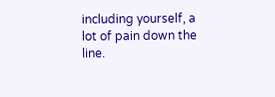including yourself, a lot of pain down the line.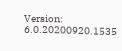Version: 6.0.20200920.1535